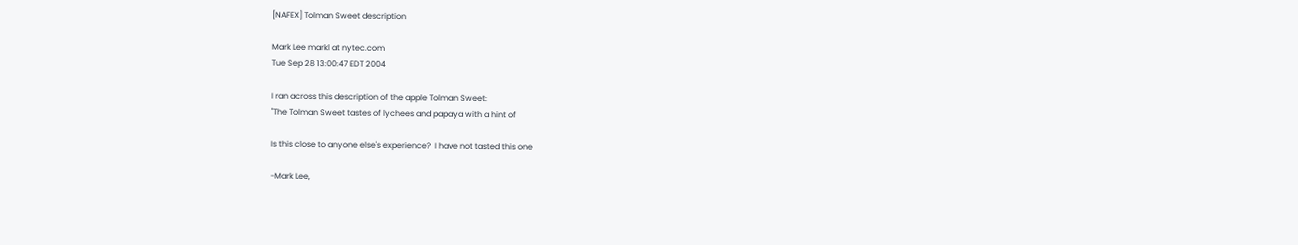[NAFEX] Tolman Sweet description

Mark Lee markl at nytec.com
Tue Sep 28 13:00:47 EDT 2004

I ran across this description of the apple Tolman Sweet:
"The Tolman Sweet tastes of lychees and papaya with a hint of

Is this close to anyone else's experience?  I have not tasted this one

-Mark Lee,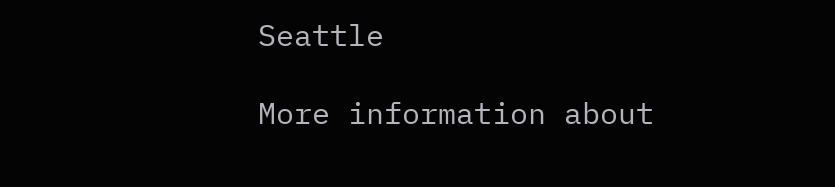Seattle

More information about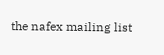the nafex mailing list